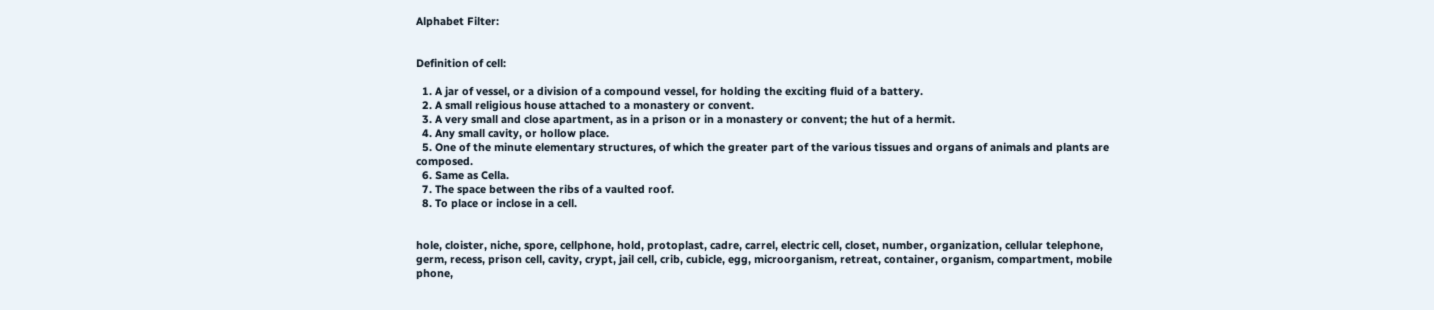Alphabet Filter:


Definition of cell:

  1. A jar of vessel, or a division of a compound vessel, for holding the exciting fluid of a battery.
  2. A small religious house attached to a monastery or convent.
  3. A very small and close apartment, as in a prison or in a monastery or convent; the hut of a hermit.
  4. Any small cavity, or hollow place.
  5. One of the minute elementary structures, of which the greater part of the various tissues and organs of animals and plants are composed.
  6. Same as Cella.
  7. The space between the ribs of a vaulted roof.
  8. To place or inclose in a cell.


hole, cloister, niche, spore, cellphone, hold, protoplast, cadre, carrel, electric cell, closet, number, organization, cellular telephone, germ, recess, prison cell, cavity, crypt, jail cell, crib, cubicle, egg, microorganism, retreat, container, organism, compartment, mobile phone,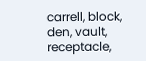carrell, block, den, vault, receptacle,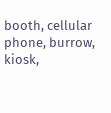booth, cellular phone, burrow, kiosk,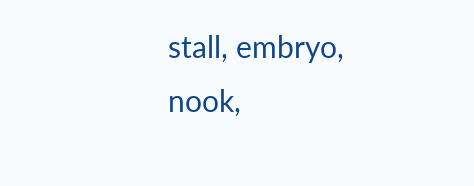stall, embryo, nook,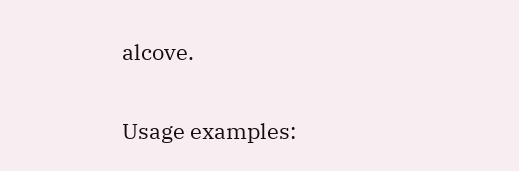alcove.

Usage examples: